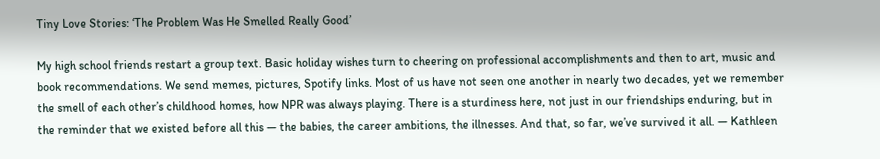Tiny Love Stories: ‘The Problem Was He Smelled Really Good’

My high school friends restart a group text. Basic holiday wishes turn to cheering on professional accomplishments and then to art, music and book recommendations. We send memes, pictures, Spotify links. Most of us have not seen one another in nearly two decades, yet we remember the smell of each other’s childhood homes, how NPR was always playing. There is a sturdiness here, not just in our friendships enduring, but in the reminder that we existed before all this — the babies, the career ambitions, the illnesses. And that, so far, we’ve survived it all. — Kathleen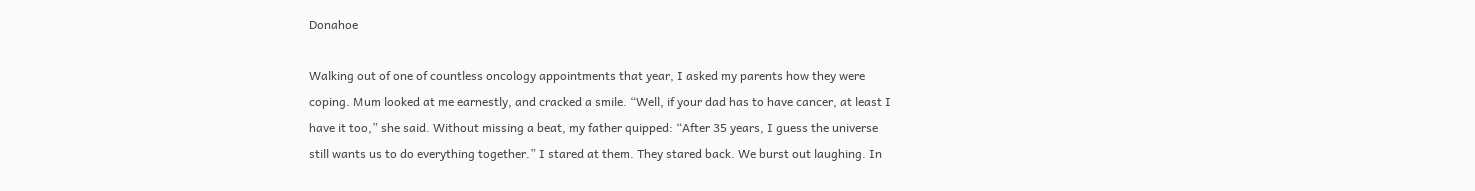Donahoe

Walking out of one of countless oncology appointments that year, I asked my parents how they were coping. Mum looked at me earnestly, and cracked a smile. “Well, if your dad has to have cancer, at least I have it too,” she said. Without missing a beat, my father quipped: “After 35 years, I guess the universe still wants us to do everything together.” I stared at them. They stared back. We burst out laughing. In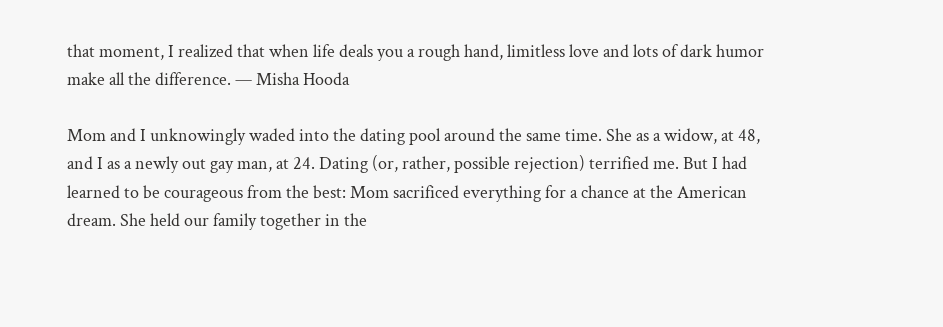that moment, I realized that when life deals you a rough hand, limitless love and lots of dark humor make all the difference. — Misha Hooda

Mom and I unknowingly waded into the dating pool around the same time. She as a widow, at 48, and I as a newly out gay man, at 24. Dating (or, rather, possible rejection) terrified me. But I had learned to be courageous from the best: Mom sacrificed everything for a chance at the American dream. She held our family together in the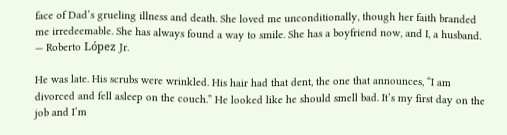face of Dad’s grueling illness and death. She loved me unconditionally, though her faith branded me irredeemable. She has always found a way to smile. She has a boyfriend now, and I, a husband. — Roberto López Jr.

He was late. His scrubs were wrinkled. His hair had that dent, the one that announces, “I am divorced and fell asleep on the couch.” He looked like he should smell bad. It’s my first day on the job and I’m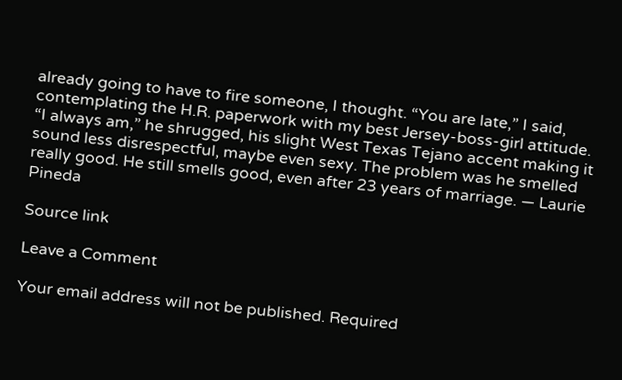already going to have to fire someone, I thought. “You are late,” I said, contemplating the H.R. paperwork with my best Jersey-boss-girl attitude. “I always am,” he shrugged, his slight West Texas Tejano accent making it sound less disrespectful, maybe even sexy. The problem was he smelled really good. He still smells good, even after 23 years of marriage. — Laurie Pineda

Source link

Leave a Comment

Your email address will not be published. Required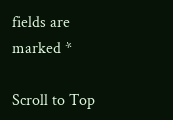fields are marked *

Scroll to Top